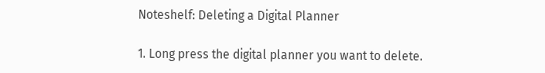Noteshelf: Deleting a Digital Planner

1. Long press the digital planner you want to delete.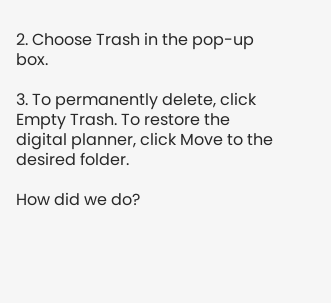2. Choose Trash in the pop-up box.

3. To permanently delete, click Empty Trash. To restore the digital planner, click Move to the desired folder.

How did we do?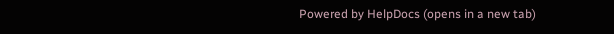Powered by HelpDocs (opens in a new tab)